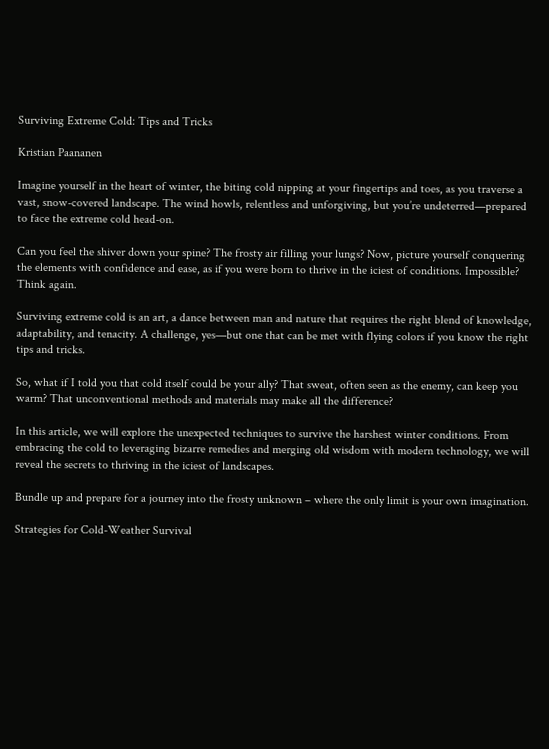Surviving Extreme Cold: Tips and Tricks

Kristian Paananen

Imagine yourself in the heart of winter, the biting cold nipping at your fingertips and toes, as you traverse a vast, snow-covered landscape. The wind howls, relentless and unforgiving, but you’re undeterred—prepared to face the extreme cold head-on.

Can you feel the shiver down your spine? The frosty air filling your lungs? Now, picture yourself conquering the elements with confidence and ease, as if you were born to thrive in the iciest of conditions. Impossible? Think again.

Surviving extreme cold is an art, a dance between man and nature that requires the right blend of knowledge, adaptability, and tenacity. A challenge, yes—but one that can be met with flying colors if you know the right tips and tricks.

So, what if I told you that cold itself could be your ally? That sweat, often seen as the enemy, can keep you warm? That unconventional methods and materials may make all the difference?

In this article, we will explore the unexpected techniques to survive the harshest winter conditions. From embracing the cold to leveraging bizarre remedies and merging old wisdom with modern technology, we will reveal the secrets to thriving in the iciest of landscapes.

Bundle up and prepare for a journey into the frosty unknown – where the only limit is your own imagination.

Strategies for Cold-Weather Survival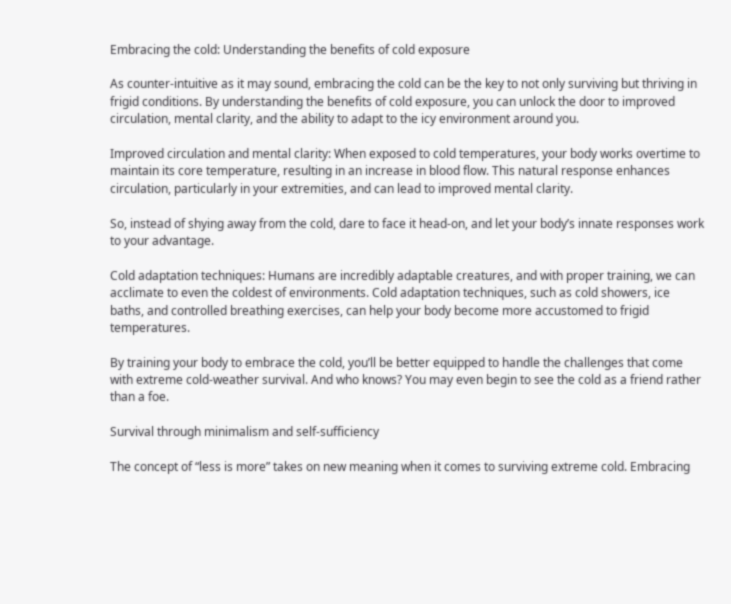Embracing the cold: Understanding the benefits of cold exposure

As counter-intuitive as it may sound, embracing the cold can be the key to not only surviving but thriving in frigid conditions. By understanding the benefits of cold exposure, you can unlock the door to improved circulation, mental clarity, and the ability to adapt to the icy environment around you.

Improved circulation and mental clarity: When exposed to cold temperatures, your body works overtime to maintain its core temperature, resulting in an increase in blood flow. This natural response enhances circulation, particularly in your extremities, and can lead to improved mental clarity.

So, instead of shying away from the cold, dare to face it head-on, and let your body’s innate responses work to your advantage.

Cold adaptation techniques: Humans are incredibly adaptable creatures, and with proper training, we can acclimate to even the coldest of environments. Cold adaptation techniques, such as cold showers, ice baths, and controlled breathing exercises, can help your body become more accustomed to frigid temperatures.

By training your body to embrace the cold, you’ll be better equipped to handle the challenges that come with extreme cold-weather survival. And who knows? You may even begin to see the cold as a friend rather than a foe.

Survival through minimalism and self-sufficiency

The concept of “less is more” takes on new meaning when it comes to surviving extreme cold. Embracing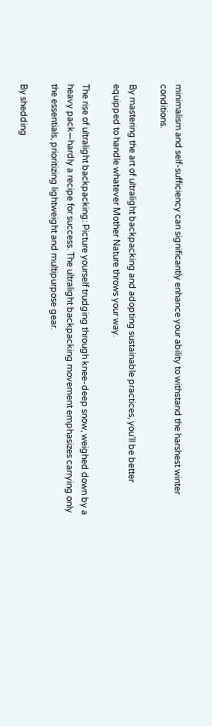minimalism and self-sufficiency can significantly enhance your ability to withstand the harshest winter conditions.

By mastering the art of ultralight backpacking and adopting sustainable practices, you’ll be better equipped to handle whatever Mother Nature throws your way.

The rise of ultralight backpacking: Picture yourself trudging through knee-deep snow, weighed down by a heavy pack—hardly a recipe for success. The ultralight backpacking movement emphasizes carrying only the essentials, prioritizing lightweight and multipurpose gear.

By shedding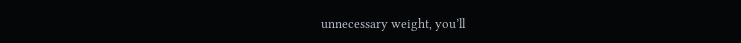unnecessary weight, you’ll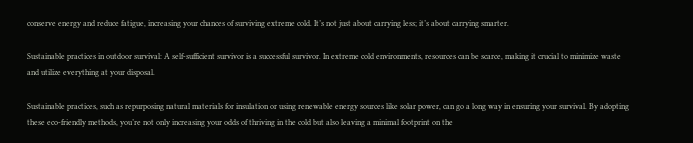conserve energy and reduce fatigue, increasing your chances of surviving extreme cold. It’s not just about carrying less; it’s about carrying smarter.

Sustainable practices in outdoor survival: A self-sufficient survivor is a successful survivor. In extreme cold environments, resources can be scarce, making it crucial to minimize waste and utilize everything at your disposal.

Sustainable practices, such as repurposing natural materials for insulation or using renewable energy sources like solar power, can go a long way in ensuring your survival. By adopting these eco-friendly methods, you’re not only increasing your odds of thriving in the cold but also leaving a minimal footprint on the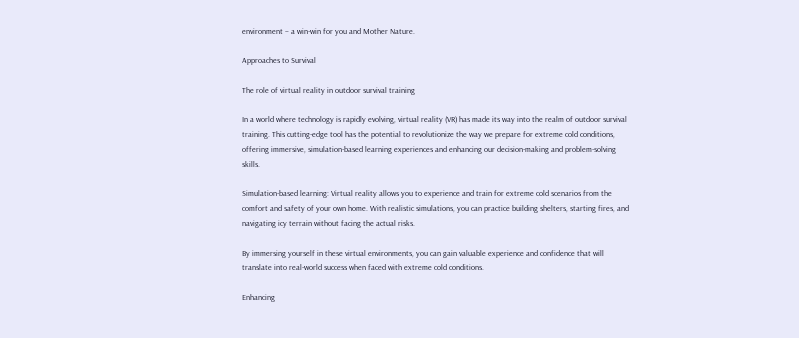environment – a win-win for you and Mother Nature.

Approaches to Survival

The role of virtual reality in outdoor survival training

In a world where technology is rapidly evolving, virtual reality (VR) has made its way into the realm of outdoor survival training. This cutting-edge tool has the potential to revolutionize the way we prepare for extreme cold conditions, offering immersive, simulation-based learning experiences and enhancing our decision-making and problem-solving skills.

Simulation-based learning: Virtual reality allows you to experience and train for extreme cold scenarios from the comfort and safety of your own home. With realistic simulations, you can practice building shelters, starting fires, and navigating icy terrain without facing the actual risks.

By immersing yourself in these virtual environments, you can gain valuable experience and confidence that will translate into real-world success when faced with extreme cold conditions.

Enhancing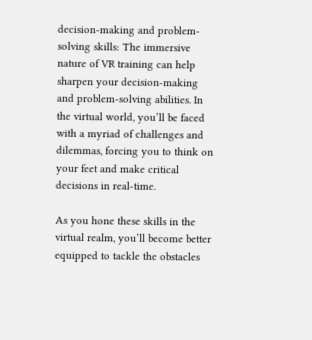decision-making and problem-solving skills: The immersive nature of VR training can help sharpen your decision-making and problem-solving abilities. In the virtual world, you’ll be faced with a myriad of challenges and dilemmas, forcing you to think on your feet and make critical decisions in real-time.

As you hone these skills in the virtual realm, you’ll become better equipped to tackle the obstacles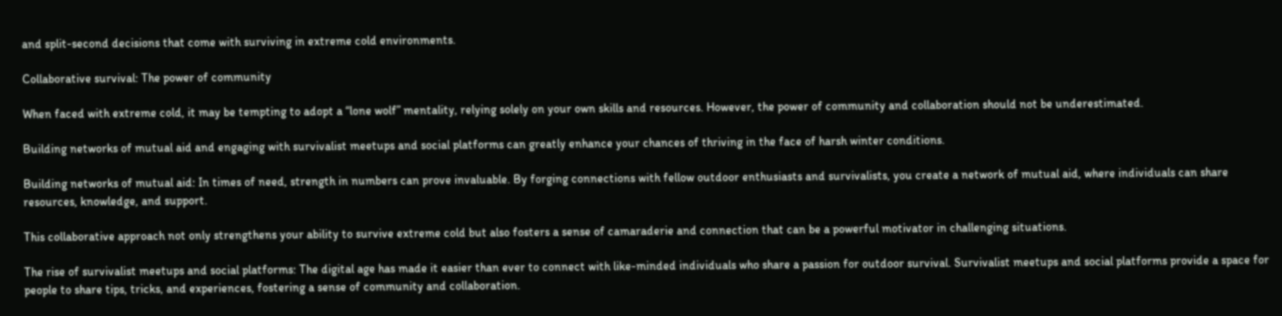and split-second decisions that come with surviving in extreme cold environments.

Collaborative survival: The power of community

When faced with extreme cold, it may be tempting to adopt a “lone wolf” mentality, relying solely on your own skills and resources. However, the power of community and collaboration should not be underestimated.

Building networks of mutual aid and engaging with survivalist meetups and social platforms can greatly enhance your chances of thriving in the face of harsh winter conditions.

Building networks of mutual aid: In times of need, strength in numbers can prove invaluable. By forging connections with fellow outdoor enthusiasts and survivalists, you create a network of mutual aid, where individuals can share resources, knowledge, and support.

This collaborative approach not only strengthens your ability to survive extreme cold but also fosters a sense of camaraderie and connection that can be a powerful motivator in challenging situations.

The rise of survivalist meetups and social platforms: The digital age has made it easier than ever to connect with like-minded individuals who share a passion for outdoor survival. Survivalist meetups and social platforms provide a space for people to share tips, tricks, and experiences, fostering a sense of community and collaboration.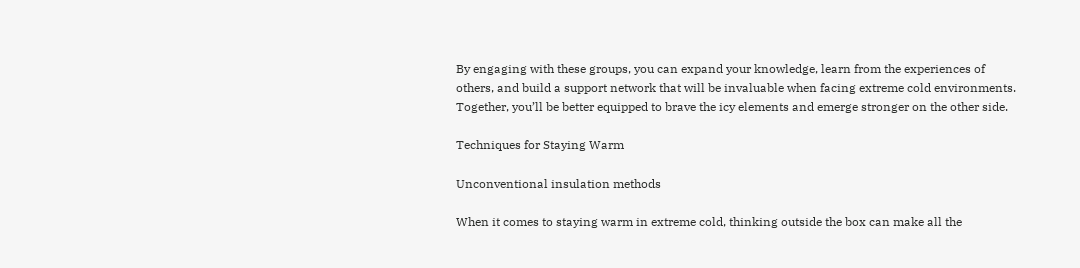By engaging with these groups, you can expand your knowledge, learn from the experiences of others, and build a support network that will be invaluable when facing extreme cold environments. Together, you’ll be better equipped to brave the icy elements and emerge stronger on the other side.

Techniques for Staying Warm

Unconventional insulation methods

When it comes to staying warm in extreme cold, thinking outside the box can make all the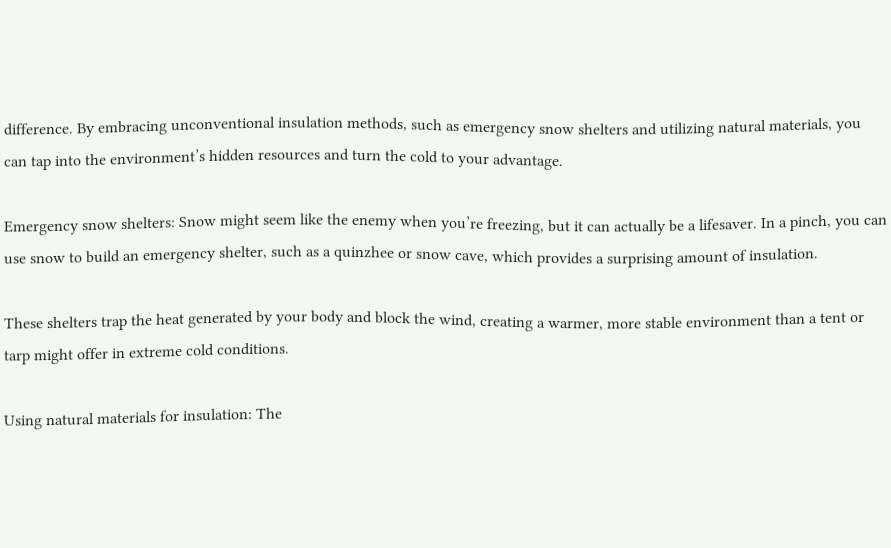difference. By embracing unconventional insulation methods, such as emergency snow shelters and utilizing natural materials, you can tap into the environment’s hidden resources and turn the cold to your advantage.

Emergency snow shelters: Snow might seem like the enemy when you’re freezing, but it can actually be a lifesaver. In a pinch, you can use snow to build an emergency shelter, such as a quinzhee or snow cave, which provides a surprising amount of insulation.

These shelters trap the heat generated by your body and block the wind, creating a warmer, more stable environment than a tent or tarp might offer in extreme cold conditions.

Using natural materials for insulation: The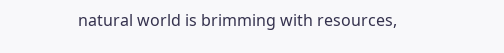natural world is brimming with resources,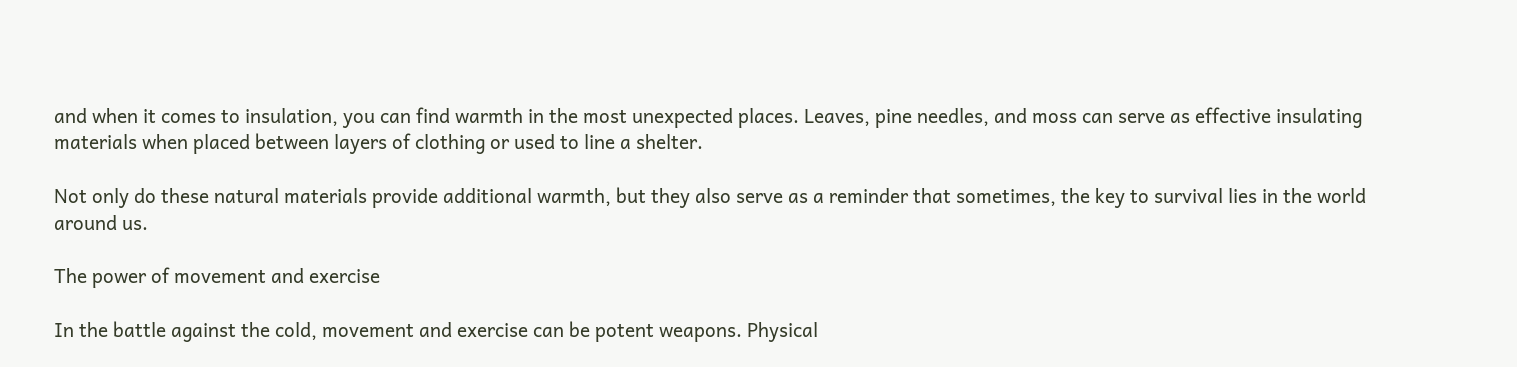and when it comes to insulation, you can find warmth in the most unexpected places. Leaves, pine needles, and moss can serve as effective insulating materials when placed between layers of clothing or used to line a shelter.

Not only do these natural materials provide additional warmth, but they also serve as a reminder that sometimes, the key to survival lies in the world around us.

The power of movement and exercise

In the battle against the cold, movement and exercise can be potent weapons. Physical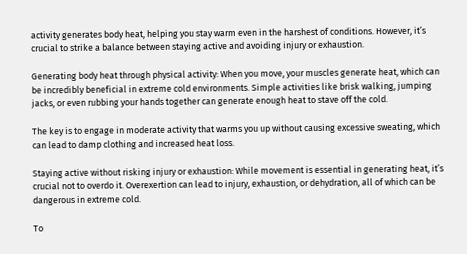activity generates body heat, helping you stay warm even in the harshest of conditions. However, it’s crucial to strike a balance between staying active and avoiding injury or exhaustion.

Generating body heat through physical activity: When you move, your muscles generate heat, which can be incredibly beneficial in extreme cold environments. Simple activities like brisk walking, jumping jacks, or even rubbing your hands together can generate enough heat to stave off the cold.

The key is to engage in moderate activity that warms you up without causing excessive sweating, which can lead to damp clothing and increased heat loss.

Staying active without risking injury or exhaustion: While movement is essential in generating heat, it’s crucial not to overdo it. Overexertion can lead to injury, exhaustion, or dehydration, all of which can be dangerous in extreme cold.

To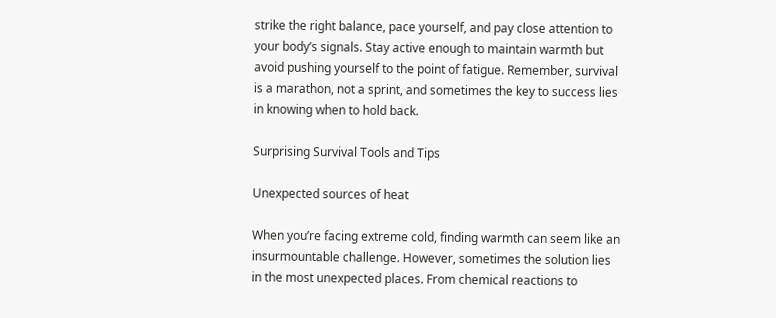strike the right balance, pace yourself, and pay close attention to your body’s signals. Stay active enough to maintain warmth but avoid pushing yourself to the point of fatigue. Remember, survival is a marathon, not a sprint, and sometimes the key to success lies in knowing when to hold back.

Surprising Survival Tools and Tips

Unexpected sources of heat

When you’re facing extreme cold, finding warmth can seem like an insurmountable challenge. However, sometimes the solution lies in the most unexpected places. From chemical reactions to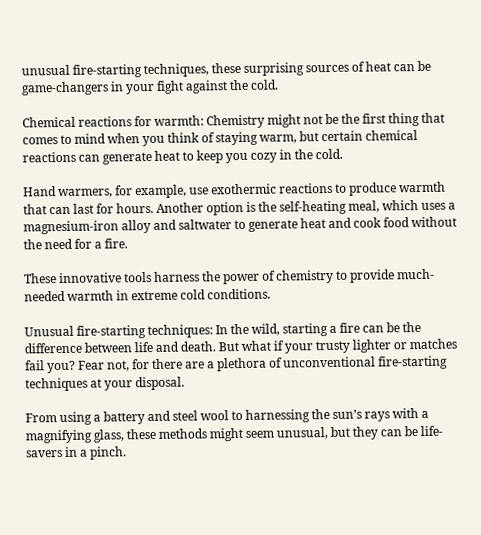unusual fire-starting techniques, these surprising sources of heat can be game-changers in your fight against the cold.

Chemical reactions for warmth: Chemistry might not be the first thing that comes to mind when you think of staying warm, but certain chemical reactions can generate heat to keep you cozy in the cold.

Hand warmers, for example, use exothermic reactions to produce warmth that can last for hours. Another option is the self-heating meal, which uses a magnesium-iron alloy and saltwater to generate heat and cook food without the need for a fire.

These innovative tools harness the power of chemistry to provide much-needed warmth in extreme cold conditions.

Unusual fire-starting techniques: In the wild, starting a fire can be the difference between life and death. But what if your trusty lighter or matches fail you? Fear not, for there are a plethora of unconventional fire-starting techniques at your disposal.

From using a battery and steel wool to harnessing the sun’s rays with a magnifying glass, these methods might seem unusual, but they can be life-savers in a pinch.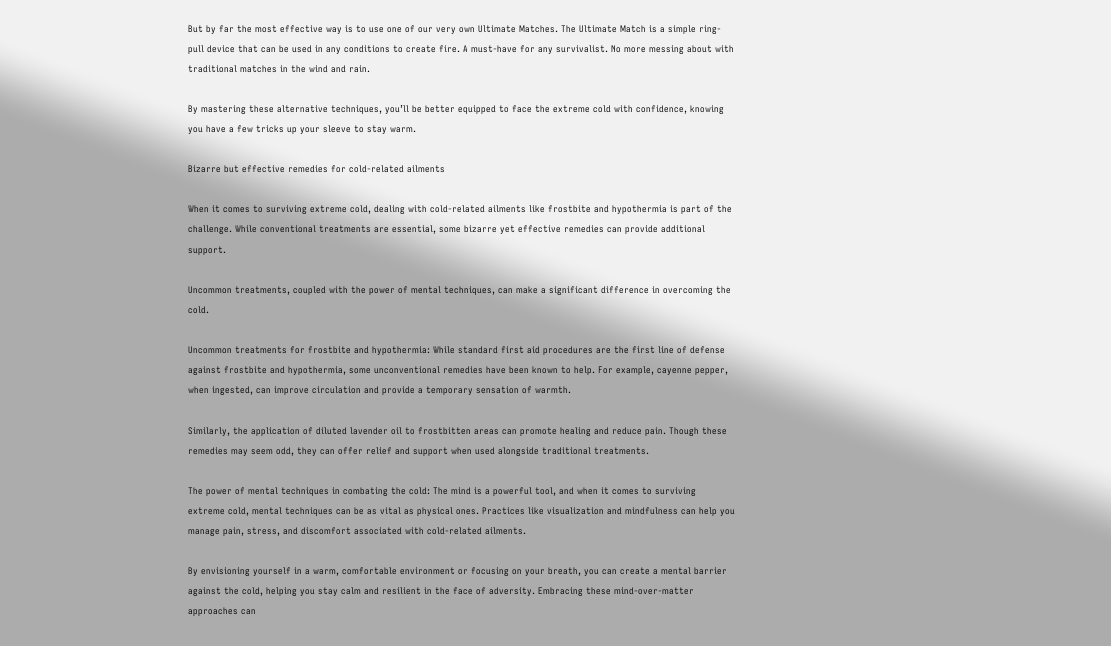But by far the most effective way is to use one of our very own Ultimate Matches. The Ultimate Match is a simple ring-pull device that can be used in any conditions to create fire. A must-have for any survivalist. No more messing about with traditional matches in the wind and rain.

By mastering these alternative techniques, you’ll be better equipped to face the extreme cold with confidence, knowing you have a few tricks up your sleeve to stay warm.

Bizarre but effective remedies for cold-related ailments

When it comes to surviving extreme cold, dealing with cold-related ailments like frostbite and hypothermia is part of the challenge. While conventional treatments are essential, some bizarre yet effective remedies can provide additional support.

Uncommon treatments, coupled with the power of mental techniques, can make a significant difference in overcoming the cold.

Uncommon treatments for frostbite and hypothermia: While standard first aid procedures are the first line of defense against frostbite and hypothermia, some unconventional remedies have been known to help. For example, cayenne pepper, when ingested, can improve circulation and provide a temporary sensation of warmth.

Similarly, the application of diluted lavender oil to frostbitten areas can promote healing and reduce pain. Though these remedies may seem odd, they can offer relief and support when used alongside traditional treatments.

The power of mental techniques in combating the cold: The mind is a powerful tool, and when it comes to surviving extreme cold, mental techniques can be as vital as physical ones. Practices like visualization and mindfulness can help you manage pain, stress, and discomfort associated with cold-related ailments.

By envisioning yourself in a warm, comfortable environment or focusing on your breath, you can create a mental barrier against the cold, helping you stay calm and resilient in the face of adversity. Embracing these mind-over-matter approaches can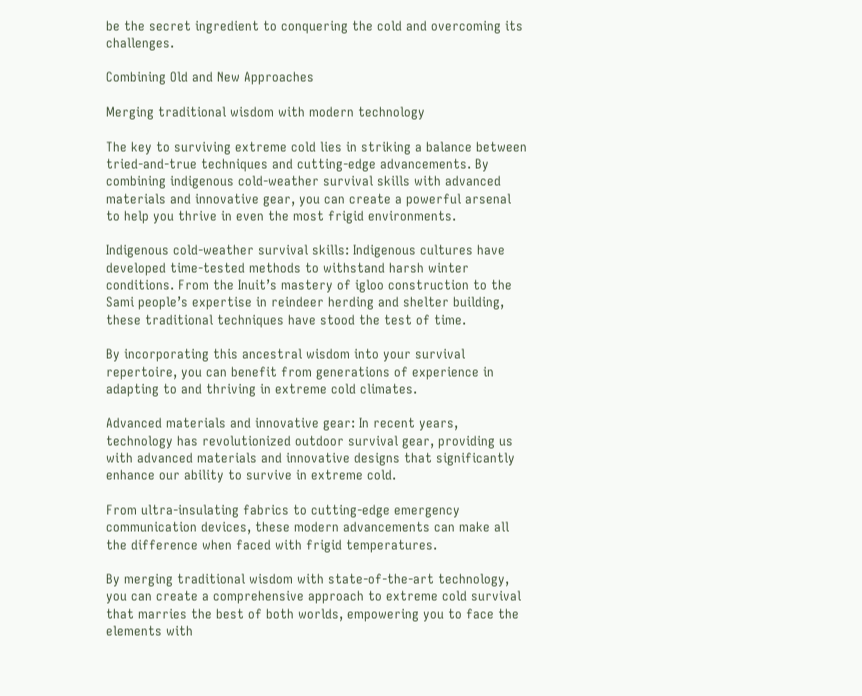be the secret ingredient to conquering the cold and overcoming its challenges.

Combining Old and New Approaches

Merging traditional wisdom with modern technology

The key to surviving extreme cold lies in striking a balance between tried-and-true techniques and cutting-edge advancements. By combining indigenous cold-weather survival skills with advanced materials and innovative gear, you can create a powerful arsenal to help you thrive in even the most frigid environments.

Indigenous cold-weather survival skills: Indigenous cultures have developed time-tested methods to withstand harsh winter conditions. From the Inuit’s mastery of igloo construction to the Sami people’s expertise in reindeer herding and shelter building, these traditional techniques have stood the test of time.

By incorporating this ancestral wisdom into your survival repertoire, you can benefit from generations of experience in adapting to and thriving in extreme cold climates.

Advanced materials and innovative gear: In recent years, technology has revolutionized outdoor survival gear, providing us with advanced materials and innovative designs that significantly enhance our ability to survive in extreme cold.

From ultra-insulating fabrics to cutting-edge emergency communication devices, these modern advancements can make all the difference when faced with frigid temperatures.

By merging traditional wisdom with state-of-the-art technology, you can create a comprehensive approach to extreme cold survival that marries the best of both worlds, empowering you to face the elements with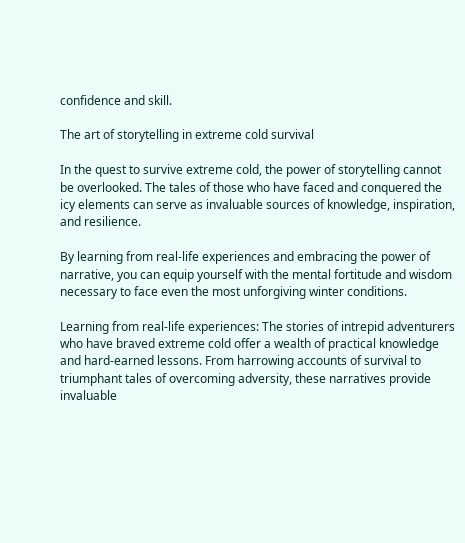confidence and skill.

The art of storytelling in extreme cold survival

In the quest to survive extreme cold, the power of storytelling cannot be overlooked. The tales of those who have faced and conquered the icy elements can serve as invaluable sources of knowledge, inspiration, and resilience.

By learning from real-life experiences and embracing the power of narrative, you can equip yourself with the mental fortitude and wisdom necessary to face even the most unforgiving winter conditions.

Learning from real-life experiences: The stories of intrepid adventurers who have braved extreme cold offer a wealth of practical knowledge and hard-earned lessons. From harrowing accounts of survival to triumphant tales of overcoming adversity, these narratives provide invaluable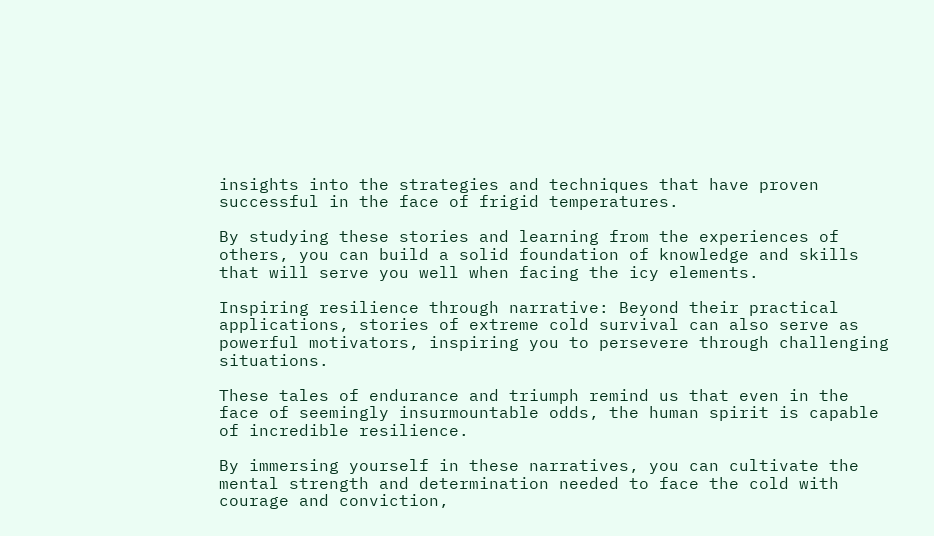insights into the strategies and techniques that have proven successful in the face of frigid temperatures.

By studying these stories and learning from the experiences of others, you can build a solid foundation of knowledge and skills that will serve you well when facing the icy elements.

Inspiring resilience through narrative: Beyond their practical applications, stories of extreme cold survival can also serve as powerful motivators, inspiring you to persevere through challenging situations.

These tales of endurance and triumph remind us that even in the face of seemingly insurmountable odds, the human spirit is capable of incredible resilience.

By immersing yourself in these narratives, you can cultivate the mental strength and determination needed to face the cold with courage and conviction,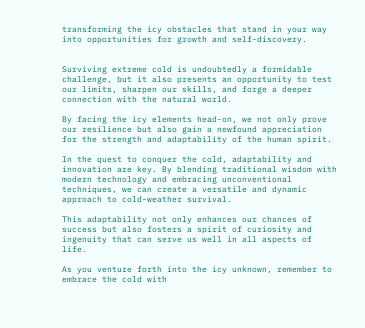transforming the icy obstacles that stand in your way into opportunities for growth and self-discovery.


Surviving extreme cold is undoubtedly a formidable challenge, but it also presents an opportunity to test our limits, sharpen our skills, and forge a deeper connection with the natural world.

By facing the icy elements head-on, we not only prove our resilience but also gain a newfound appreciation for the strength and adaptability of the human spirit.

In the quest to conquer the cold, adaptability and innovation are key. By blending traditional wisdom with modern technology and embracing unconventional techniques, we can create a versatile and dynamic approach to cold-weather survival.

This adaptability not only enhances our chances of success but also fosters a spirit of curiosity and ingenuity that can serve us well in all aspects of life.

As you venture forth into the icy unknown, remember to embrace the cold with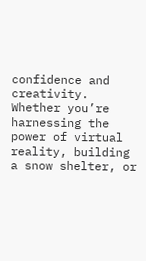confidence and creativity. Whether you’re harnessing the power of virtual reality, building a snow shelter, or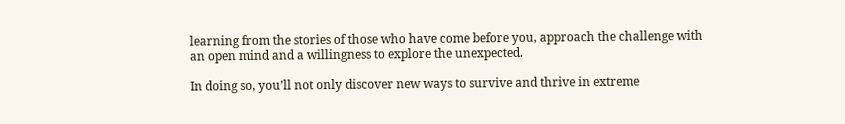learning from the stories of those who have come before you, approach the challenge with an open mind and a willingness to explore the unexpected.

In doing so, you’ll not only discover new ways to survive and thrive in extreme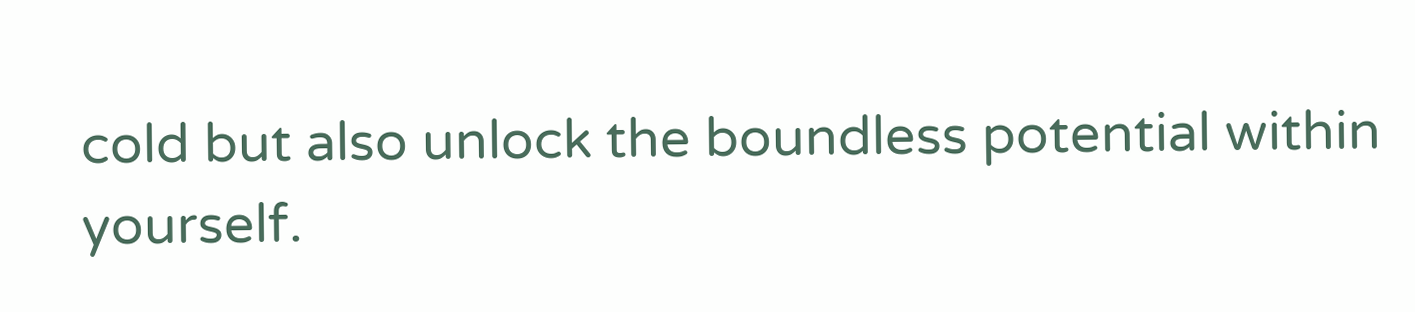cold but also unlock the boundless potential within yourself.